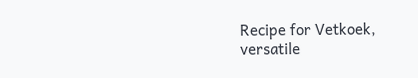Recipe for Vetkoek, versatile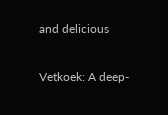and delicious

Vetkoek: A deep-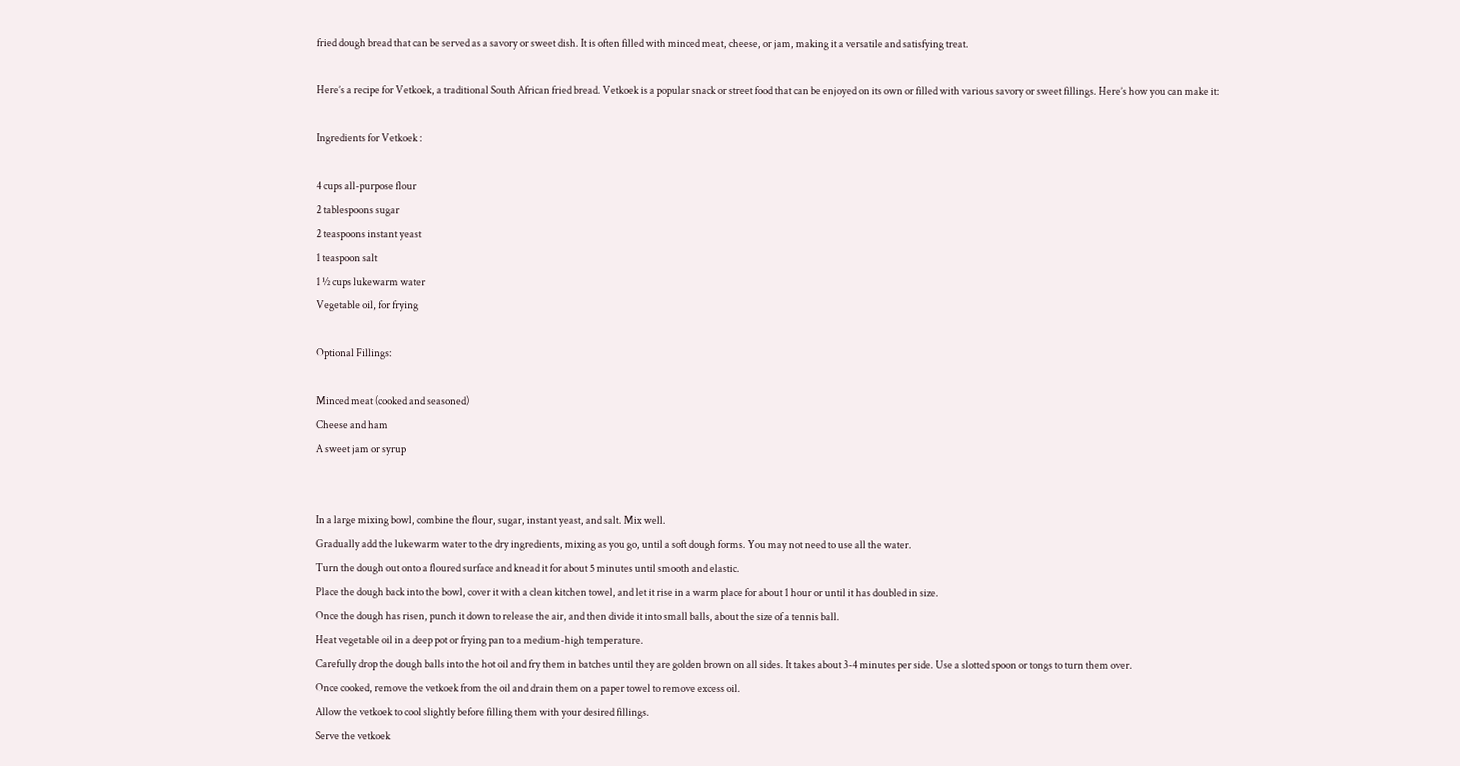fried dough bread that can be served as a savory or sweet dish. It is often filled with minced meat, cheese, or jam, making it a versatile and satisfying treat.

Here’s a recipe for Vetkoek, a traditional South African fried bread. Vetkoek is a popular snack or street food that can be enjoyed on its own or filled with various savory or sweet fillings. Here’s how you can make it:

Ingredients for Vetkoek :

4 cups all-purpose flour
2 tablespoons sugar
2 teaspoons instant yeast
1 teaspoon salt
1 ½ cups lukewarm water
Vegetable oil, for frying

Optional Fillings:

Minced meat (cooked and seasoned)
Cheese and ham
A sweet jam or syrup


In a large mixing bowl, combine the flour, sugar, instant yeast, and salt. Mix well.
Gradually add the lukewarm water to the dry ingredients, mixing as you go, until a soft dough forms. You may not need to use all the water.
Turn the dough out onto a floured surface and knead it for about 5 minutes until smooth and elastic.
Place the dough back into the bowl, cover it with a clean kitchen towel, and let it rise in a warm place for about 1 hour or until it has doubled in size.
Once the dough has risen, punch it down to release the air, and then divide it into small balls, about the size of a tennis ball.
Heat vegetable oil in a deep pot or frying pan to a medium-high temperature.
Carefully drop the dough balls into the hot oil and fry them in batches until they are golden brown on all sides. It takes about 3-4 minutes per side. Use a slotted spoon or tongs to turn them over.
Once cooked, remove the vetkoek from the oil and drain them on a paper towel to remove excess oil.
Allow the vetkoek to cool slightly before filling them with your desired fillings.
Serve the vetkoek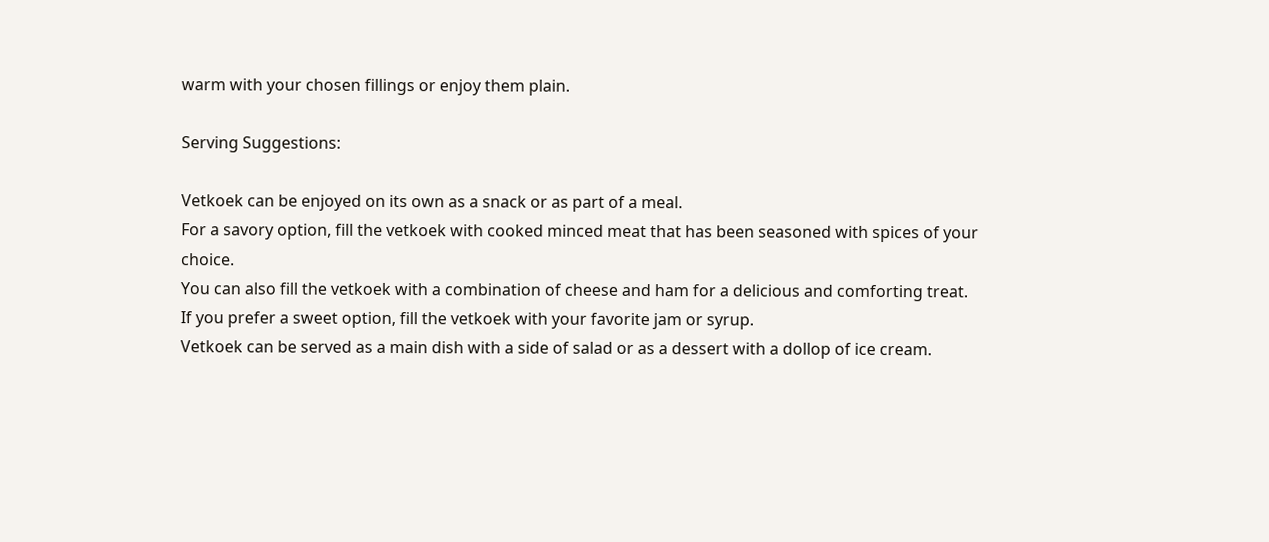warm with your chosen fillings or enjoy them plain.

Serving Suggestions:

Vetkoek can be enjoyed on its own as a snack or as part of a meal.
For a savory option, fill the vetkoek with cooked minced meat that has been seasoned with spices of your choice.
You can also fill the vetkoek with a combination of cheese and ham for a delicious and comforting treat.
If you prefer a sweet option, fill the vetkoek with your favorite jam or syrup.
Vetkoek can be served as a main dish with a side of salad or as a dessert with a dollop of ice cream.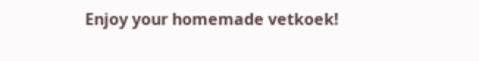Enjoy your homemade vetkoek!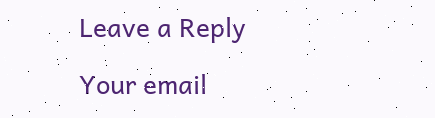Leave a Reply

Your email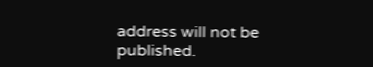address will not be published.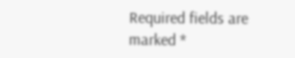Required fields are marked *